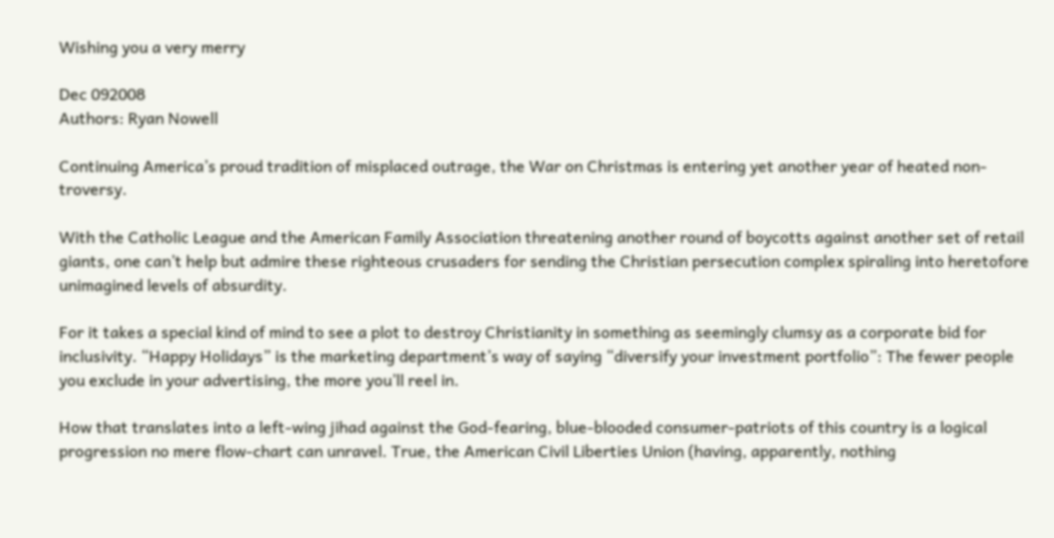Wishing you a very merry

Dec 092008
Authors: Ryan Nowell

Continuing America’s proud tradition of misplaced outrage, the War on Christmas is entering yet another year of heated non-troversy.

With the Catholic League and the American Family Association threatening another round of boycotts against another set of retail giants, one can’t help but admire these righteous crusaders for sending the Christian persecution complex spiraling into heretofore unimagined levels of absurdity.

For it takes a special kind of mind to see a plot to destroy Christianity in something as seemingly clumsy as a corporate bid for inclusivity. “Happy Holidays” is the marketing department’s way of saying “diversify your investment portfolio”: The fewer people you exclude in your advertising, the more you’ll reel in.

How that translates into a left-wing jihad against the God-fearing, blue-blooded consumer-patriots of this country is a logical progression no mere flow-chart can unravel. True, the American Civil Liberties Union (having, apparently, nothing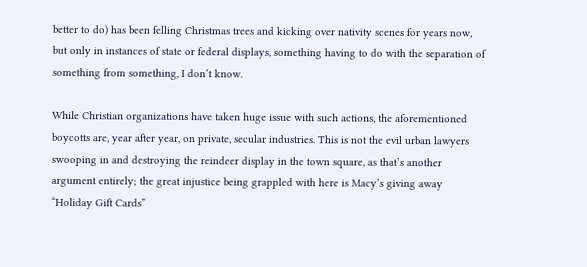better to do) has been felling Christmas trees and kicking over nativity scenes for years now, but only in instances of state or federal displays, something having to do with the separation of something from something, I don’t know.

While Christian organizations have taken huge issue with such actions, the aforementioned boycotts are, year after year, on private, secular industries. This is not the evil urban lawyers swooping in and destroying the reindeer display in the town square, as that’s another argument entirely; the great injustice being grappled with here is Macy’s giving away “Holiday Gift Cards”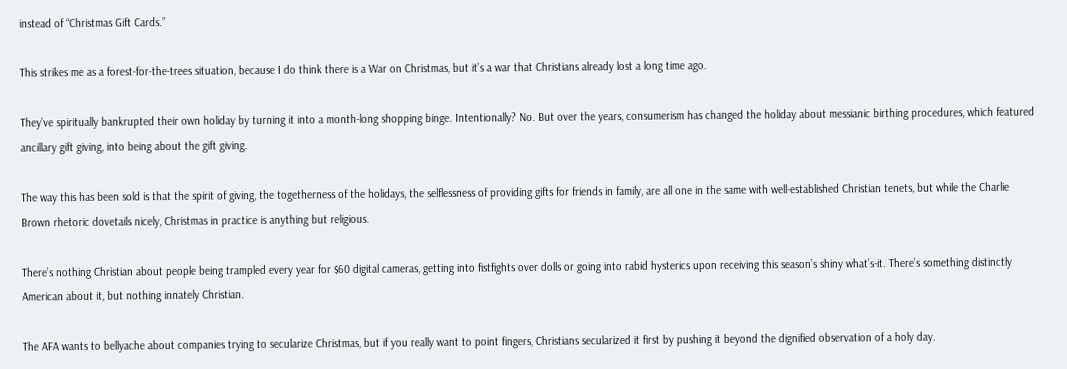instead of “Christmas Gift Cards.”

This strikes me as a forest-for-the-trees situation, because I do think there is a War on Christmas, but it’s a war that Christians already lost a long time ago.

They’ve spiritually bankrupted their own holiday by turning it into a month-long shopping binge. Intentionally? No. But over the years, consumerism has changed the holiday about messianic birthing procedures, which featured ancillary gift giving, into being about the gift giving.

The way this has been sold is that the spirit of giving, the togetherness of the holidays, the selflessness of providing gifts for friends in family, are all one in the same with well-established Christian tenets, but while the Charlie Brown rhetoric dovetails nicely, Christmas in practice is anything but religious.

There’s nothing Christian about people being trampled every year for $60 digital cameras, getting into fistfights over dolls or going into rabid hysterics upon receiving this season’s shiny what’s-it. There’s something distinctly American about it, but nothing innately Christian.

The AFA wants to bellyache about companies trying to secularize Christmas, but if you really want to point fingers, Christians secularized it first by pushing it beyond the dignified observation of a holy day.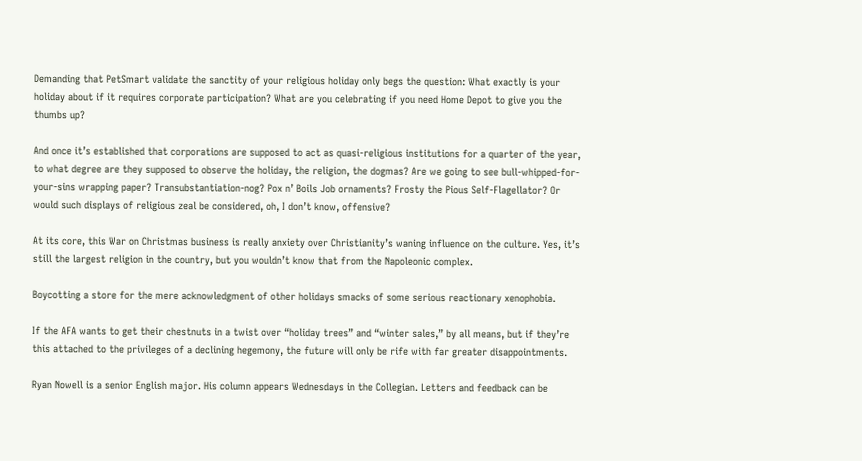Demanding that PetSmart validate the sanctity of your religious holiday only begs the question: What exactly is your holiday about if it requires corporate participation? What are you celebrating if you need Home Depot to give you the thumbs up?

And once it’s established that corporations are supposed to act as quasi-religious institutions for a quarter of the year, to what degree are they supposed to observe the holiday, the religion, the dogmas? Are we going to see bull-whipped-for-your-sins wrapping paper? Transubstantiation-nog? Pox n’ Boils Job ornaments? Frosty the Pious Self-Flagellator? Or would such displays of religious zeal be considered, oh, I don’t know, offensive?

At its core, this War on Christmas business is really anxiety over Christianity’s waning influence on the culture. Yes, it’s still the largest religion in the country, but you wouldn’t know that from the Napoleonic complex.

Boycotting a store for the mere acknowledgment of other holidays smacks of some serious reactionary xenophobia.

If the AFA wants to get their chestnuts in a twist over “holiday trees” and “winter sales,” by all means, but if they’re this attached to the privileges of a declining hegemony, the future will only be rife with far greater disappointments.

Ryan Nowell is a senior English major. His column appears Wednesdays in the Collegian. Letters and feedback can be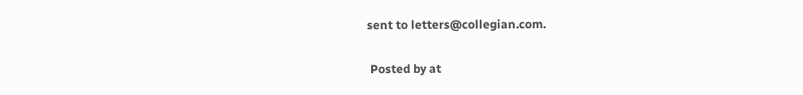sent to letters@collegian.com.

 Posted by at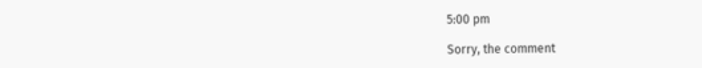5:00 pm

Sorry, the comment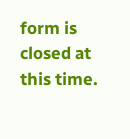form is closed at this time.